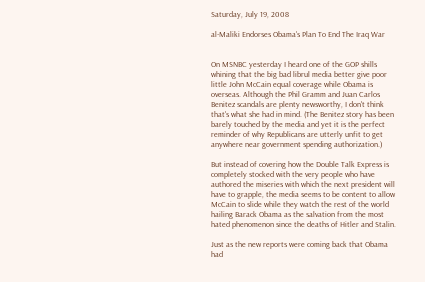Saturday, July 19, 2008

al-Maliki Endorses Obama's Plan To End The Iraq War


On MSNBC yesterday I heard one of the GOP shills whining that the big bad librul media better give poor little John McCain equal coverage while Obama is overseas. Although the Phil Gramm and Juan Carlos Benitez scandals are plenty newsworthy, I don't think that's what she had in mind. (The Benitez story has been barely touched by the media and yet it is the perfect reminder of why Republicans are utterly unfit to get anywhere near government spending authorization.)

But instead of covering how the Double Talk Express is completely stocked with the very people who have authored the miseries with which the next president will have to grapple, the media seems to be content to allow McCain to slide while they watch the rest of the world hailing Barack Obama as the salvation from the most hated phenomenon since the deaths of Hitler and Stalin.

Just as the new reports were coming back that Obama had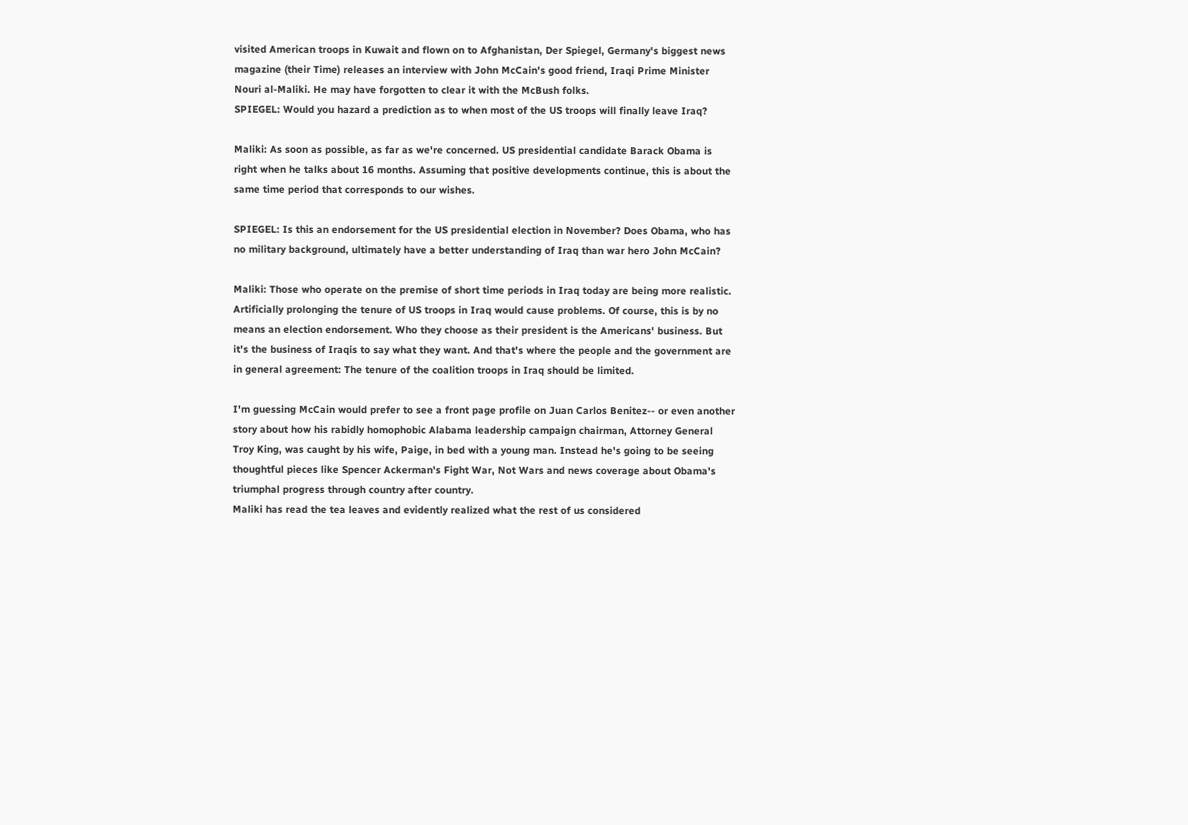visited American troops in Kuwait and flown on to Afghanistan, Der Spiegel, Germany's biggest news magazine (their Time) releases an interview with John McCain's good friend, Iraqi Prime Minister Nouri al-Maliki. He may have forgotten to clear it with the McBush folks.
SPIEGEL: Would you hazard a prediction as to when most of the US troops will finally leave Iraq?

Maliki: As soon as possible, as far as we're concerned. US presidential candidate Barack Obama is right when he talks about 16 months. Assuming that positive developments continue, this is about the same time period that corresponds to our wishes.

SPIEGEL: Is this an endorsement for the US presidential election in November? Does Obama, who has no military background, ultimately have a better understanding of Iraq than war hero John McCain?

Maliki: Those who operate on the premise of short time periods in Iraq today are being more realistic. Artificially prolonging the tenure of US troops in Iraq would cause problems. Of course, this is by no means an election endorsement. Who they choose as their president is the Americans' business. But it's the business of Iraqis to say what they want. And that's where the people and the government are in general agreement: The tenure of the coalition troops in Iraq should be limited.

I'm guessing McCain would prefer to see a front page profile on Juan Carlos Benitez-- or even another story about how his rabidly homophobic Alabama leadership campaign chairman, Attorney General Troy King, was caught by his wife, Paige, in bed with a young man. Instead he's going to be seeing thoughtful pieces like Spencer Ackerman's Fight War, Not Wars and news coverage about Obama's triumphal progress through country after country.
Maliki has read the tea leaves and evidently realized what the rest of us considered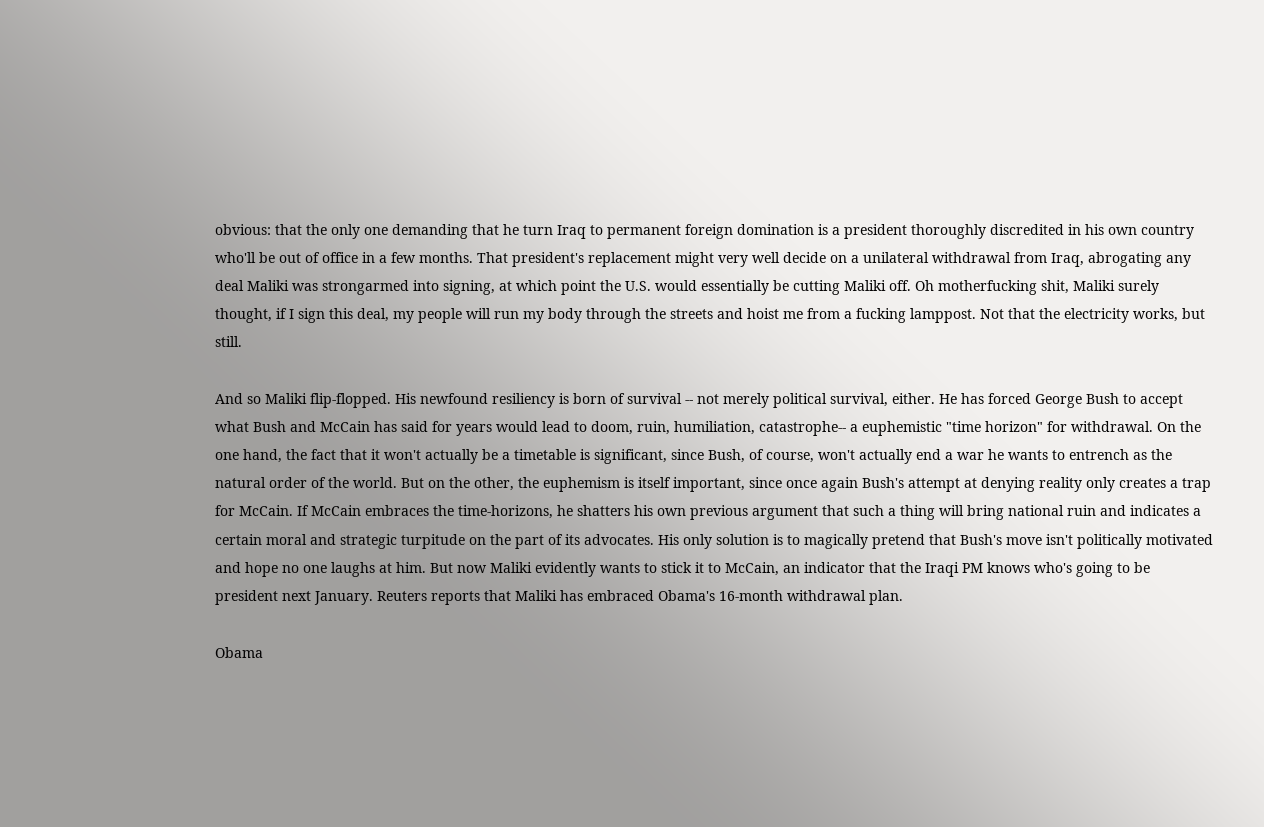obvious: that the only one demanding that he turn Iraq to permanent foreign domination is a president thoroughly discredited in his own country who'll be out of office in a few months. That president's replacement might very well decide on a unilateral withdrawal from Iraq, abrogating any deal Maliki was strongarmed into signing, at which point the U.S. would essentially be cutting Maliki off. Oh motherfucking shit, Maliki surely thought, if I sign this deal, my people will run my body through the streets and hoist me from a fucking lamppost. Not that the electricity works, but still.

And so Maliki flip-flopped. His newfound resiliency is born of survival -- not merely political survival, either. He has forced George Bush to accept what Bush and McCain has said for years would lead to doom, ruin, humiliation, catastrophe-- a euphemistic "time horizon" for withdrawal. On the one hand, the fact that it won't actually be a timetable is significant, since Bush, of course, won't actually end a war he wants to entrench as the natural order of the world. But on the other, the euphemism is itself important, since once again Bush's attempt at denying reality only creates a trap for McCain. If McCain embraces the time-horizons, he shatters his own previous argument that such a thing will bring national ruin and indicates a certain moral and strategic turpitude on the part of its advocates. His only solution is to magically pretend that Bush's move isn't politically motivated and hope no one laughs at him. But now Maliki evidently wants to stick it to McCain, an indicator that the Iraqi PM knows who's going to be president next January. Reuters reports that Maliki has embraced Obama's 16-month withdrawal plan.

Obama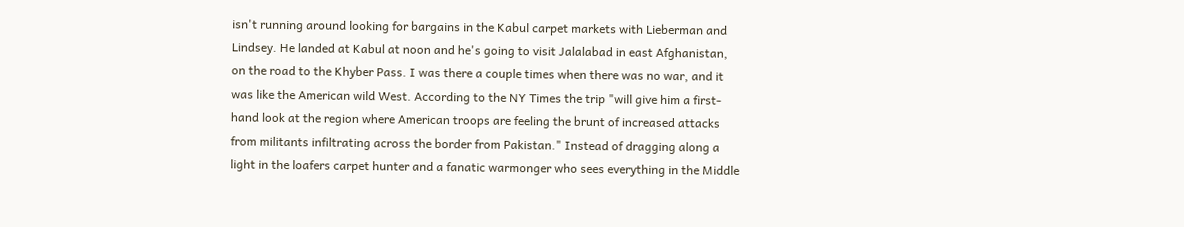isn't running around looking for bargains in the Kabul carpet markets with Lieberman and Lindsey. He landed at Kabul at noon and he's going to visit Jalalabad in east Afghanistan, on the road to the Khyber Pass. I was there a couple times when there was no war, and it was like the American wild West. According to the NY Times the trip "will give him a first-hand look at the region where American troops are feeling the brunt of increased attacks from militants infiltrating across the border from Pakistan." Instead of dragging along a light in the loafers carpet hunter and a fanatic warmonger who sees everything in the Middle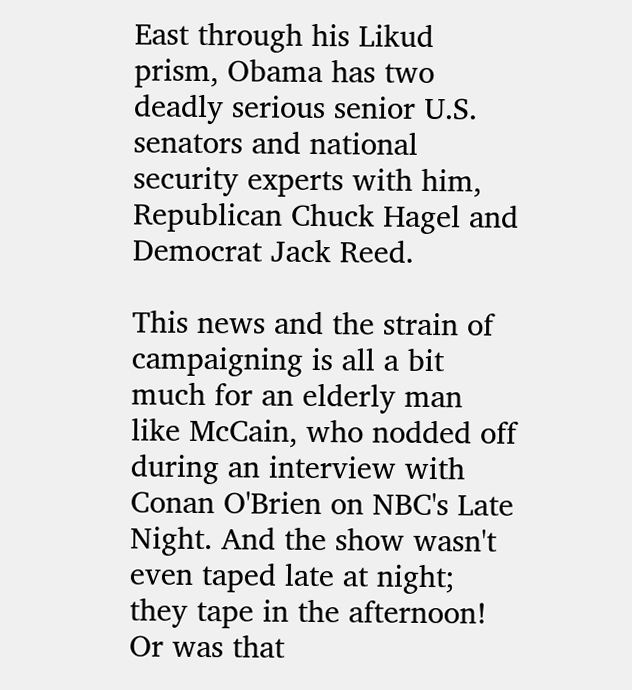East through his Likud prism, Obama has two deadly serious senior U.S. senators and national security experts with him, Republican Chuck Hagel and Democrat Jack Reed.

This news and the strain of campaigning is all a bit much for an elderly man like McCain, who nodded off during an interview with Conan O'Brien on NBC's Late Night. And the show wasn't even taped late at night; they tape in the afternoon! Or was that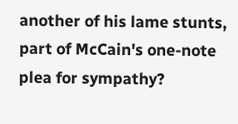another of his lame stunts, part of McCain's one-note plea for sympathy?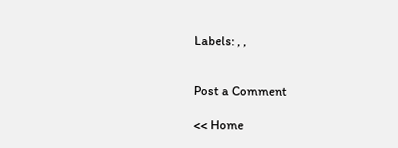Labels: , ,


Post a Comment

<< Home